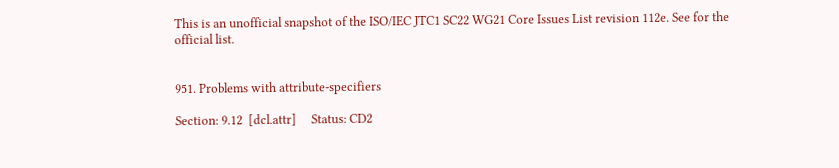This is an unofficial snapshot of the ISO/IEC JTC1 SC22 WG21 Core Issues List revision 112e. See for the official list.


951. Problems with attribute-specifiers

Section: 9.12  [dcl.attr]     Status: CD2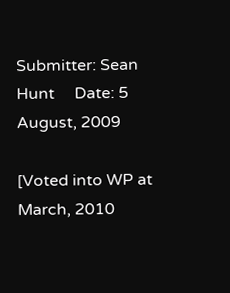Submitter: Sean Hunt     Date: 5 August, 2009

[Voted into WP at March, 2010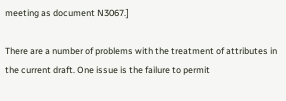meeting as document N3067.]

There are a number of problems with the treatment of attributes in the current draft. One issue is the failure to permit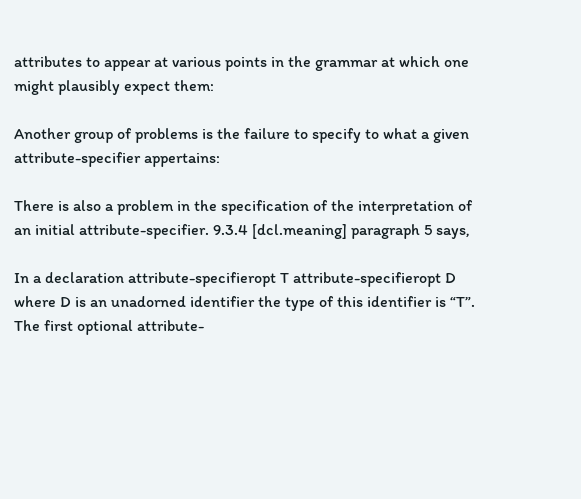attributes to appear at various points in the grammar at which one might plausibly expect them:

Another group of problems is the failure to specify to what a given attribute-specifier appertains:

There is also a problem in the specification of the interpretation of an initial attribute-specifier. 9.3.4 [dcl.meaning] paragraph 5 says,

In a declaration attribute-specifieropt T attribute-specifieropt D where D is an unadorned identifier the type of this identifier is “T”. The first optional attribute-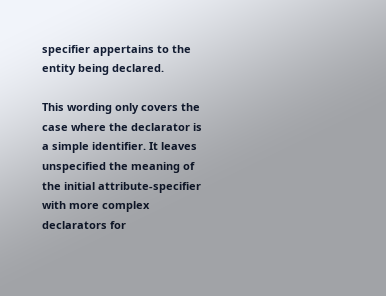specifier appertains to the entity being declared.

This wording only covers the case where the declarator is a simple identifier. It leaves unspecified the meaning of the initial attribute-specifier with more complex declarators for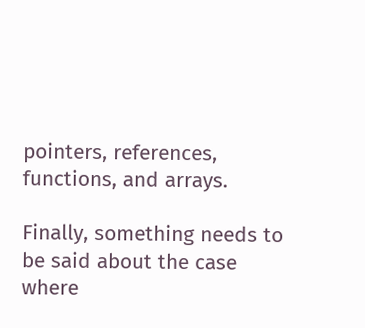pointers, references, functions, and arrays.

Finally, something needs to be said about the case where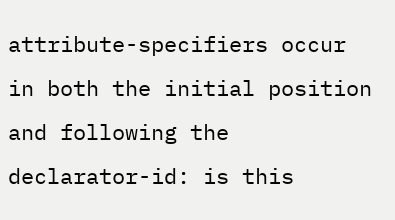attribute-specifiers occur in both the initial position and following the declarator-id: is this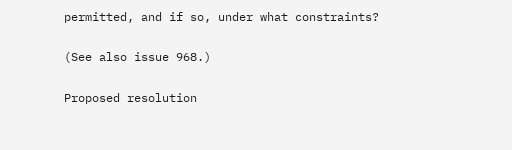permitted, and if so, under what constraints?

(See also issue 968.)

Proposed resolution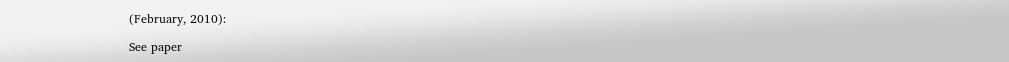(February, 2010):

See paper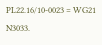PL22.16/10-0023 = WG21 N3033.